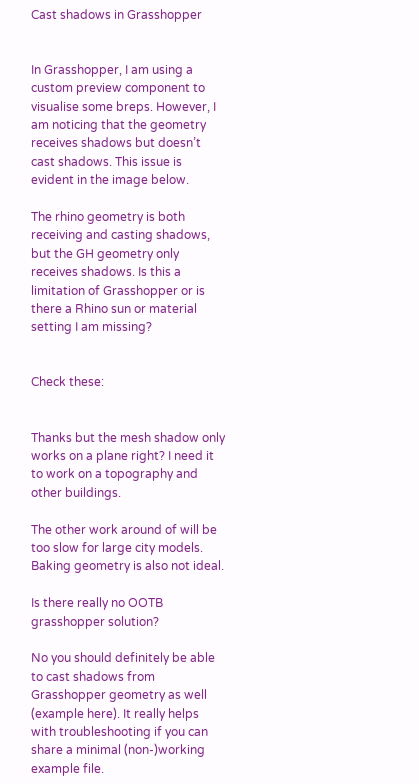Cast shadows in Grasshopper


In Grasshopper, I am using a custom preview component to visualise some breps. However, I am noticing that the geometry receives shadows but doesn’t cast shadows. This issue is evident in the image below.

The rhino geometry is both receiving and casting shadows, but the GH geometry only receives shadows. Is this a limitation of Grasshopper or is there a Rhino sun or material setting I am missing?


Check these:


Thanks but the mesh shadow only works on a plane right? I need it to work on a topography and other buildings.

The other work around of will be too slow for large city models. Baking geometry is also not ideal.

Is there really no OOTB grasshopper solution?

No you should definitely be able to cast shadows from Grasshopper geometry as well (example here). It really helps with troubleshooting if you can share a minimal (non-)working example file.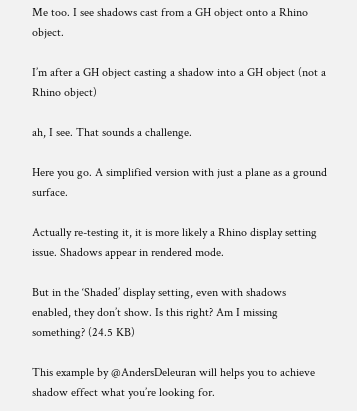Me too. I see shadows cast from a GH object onto a Rhino object.

I’m after a GH object casting a shadow into a GH object (not a Rhino object)

ah, I see. That sounds a challenge.

Here you go. A simplified version with just a plane as a ground surface.

Actually re-testing it, it is more likely a Rhino display setting issue. Shadows appear in rendered mode.

But in the ‘Shaded’ display setting, even with shadows enabled, they don’t show. Is this right? Am I missing something? (24.5 KB)

This example by @AndersDeleuran will helps you to achieve shadow effect what you’re looking for.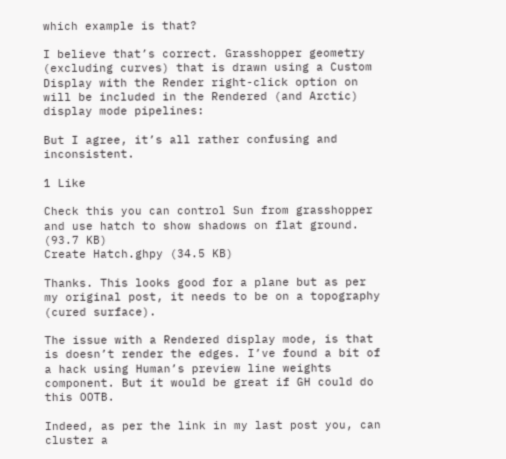which example is that?

I believe that’s correct. Grasshopper geometry (excluding curves) that is drawn using a Custom Display with the Render right-click option on will be included in the Rendered (and Arctic) display mode pipelines:

But I agree, it’s all rather confusing and inconsistent.

1 Like

Check this you can control Sun from grasshopper and use hatch to show shadows on flat ground. (93.7 KB)
Create Hatch.ghpy (34.5 KB)

Thanks. This looks good for a plane but as per my original post, it needs to be on a topography (cured surface).

The issue with a Rendered display mode, is that is doesn’t render the edges. I’ve found a bit of a hack using Human’s preview line weights component. But it would be great if GH could do this OOTB.

Indeed, as per the link in my last post you, can cluster a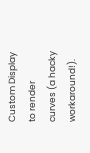Custom Display to render curves (a hacky workaround!).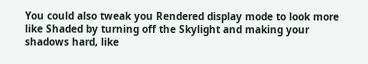You could also tweak you Rendered display mode to look more like Shaded by turning off the Skylight and making your shadows hard, like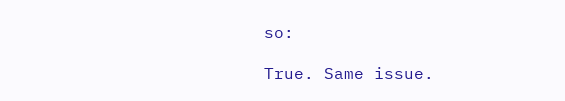so:

True. Same issue.